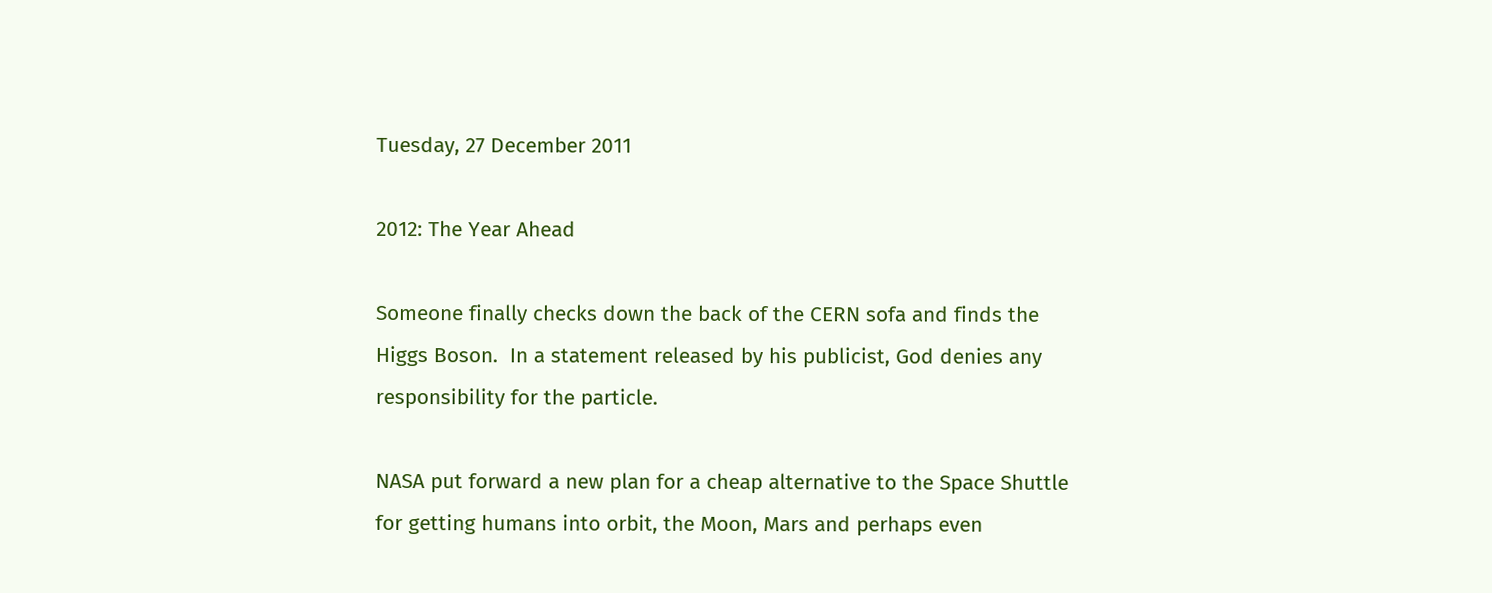Tuesday, 27 December 2011

2012: The Year Ahead

Someone finally checks down the back of the CERN sofa and finds the Higgs Boson.  In a statement released by his publicist, God denies any responsibility for the particle.

NASA put forward a new plan for a cheap alternative to the Space Shuttle for getting humans into orbit, the Moon, Mars and perhaps even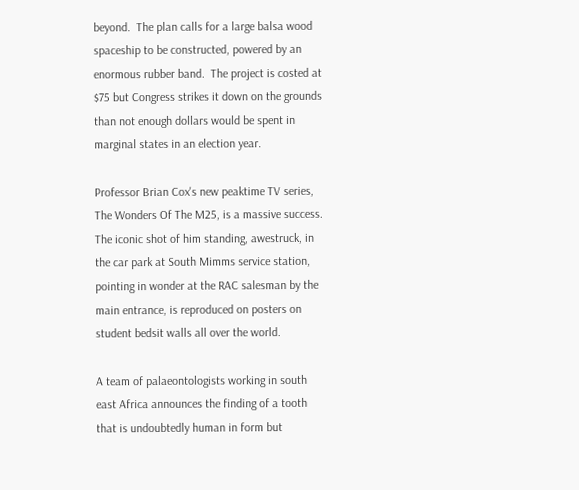beyond.  The plan calls for a large balsa wood spaceship to be constructed, powered by an enormous rubber band.  The project is costed at $75 but Congress strikes it down on the grounds than not enough dollars would be spent in marginal states in an election year.

Professor Brian Cox's new peaktime TV series, The Wonders Of The M25, is a massive success.  The iconic shot of him standing, awestruck, in the car park at South Mimms service station, pointing in wonder at the RAC salesman by the main entrance, is reproduced on posters on student bedsit walls all over the world.

A team of palaeontologists working in south east Africa announces the finding of a tooth that is undoubtedly human in form but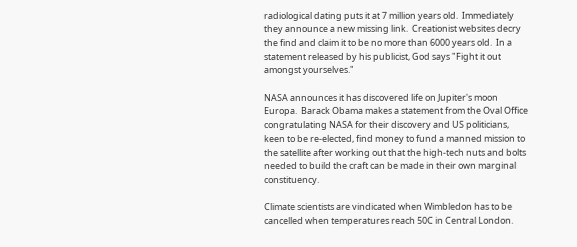radiological dating puts it at 7 million years old.  Immediately they announce a new missing link.  Creationist websites decry the find and claim it to be no more than 6000 years old.  In a statement released by his publicist, God says "Fight it out amongst yourselves."

NASA announces it has discovered life on Jupiter's moon Europa.  Barack Obama makes a statement from the Oval Office congratulating NASA for their discovery and US politicians, keen to be re-elected, find money to fund a manned mission to the satellite after working out that the high-tech nuts and bolts needed to build the craft can be made in their own marginal constituency.

Climate scientists are vindicated when Wimbledon has to be cancelled when temperatures reach 50C in Central London.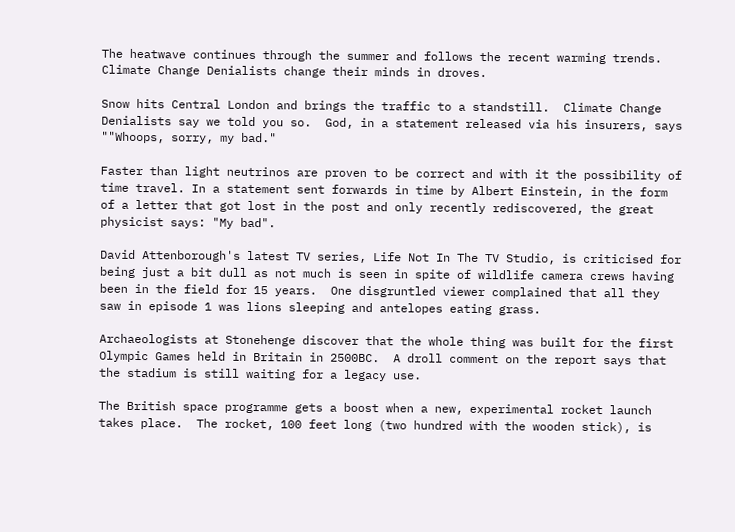The heatwave continues through the summer and follows the recent warming trends.  Climate Change Denialists change their minds in droves.

Snow hits Central London and brings the traffic to a standstill.  Climate Change Denialists say we told you so.  God, in a statement released via his insurers, says ""Whoops, sorry, my bad."

Faster than light neutrinos are proven to be correct and with it the possibility of time travel. In a statement sent forwards in time by Albert Einstein, in the form of a letter that got lost in the post and only recently rediscovered, the great physicist says: "My bad".

David Attenborough's latest TV series, Life Not In The TV Studio, is criticised for being just a bit dull as not much is seen in spite of wildlife camera crews having been in the field for 15 years.  One disgruntled viewer complained that all they saw in episode 1 was lions sleeping and antelopes eating grass.

Archaeologists at Stonehenge discover that the whole thing was built for the first Olympic Games held in Britain in 2500BC.  A droll comment on the report says that the stadium is still waiting for a legacy use.

The British space programme gets a boost when a new, experimental rocket launch takes place.  The rocket, 100 feet long (two hundred with the wooden stick), is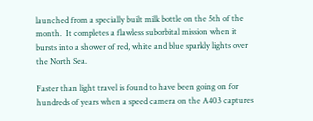launched from a specially built milk bottle on the 5th of the month.  It completes a flawless suborbital mission when it bursts into a shower of red, white and blue sparkly lights over the North Sea.

Faster than light travel is found to have been going on for hundreds of years when a speed camera on the A403 captures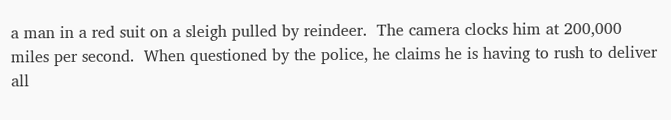a man in a red suit on a sleigh pulled by reindeer.  The camera clocks him at 200,000 miles per second.  When questioned by the police, he claims he is having to rush to deliver all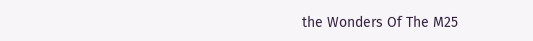the Wonders Of The M25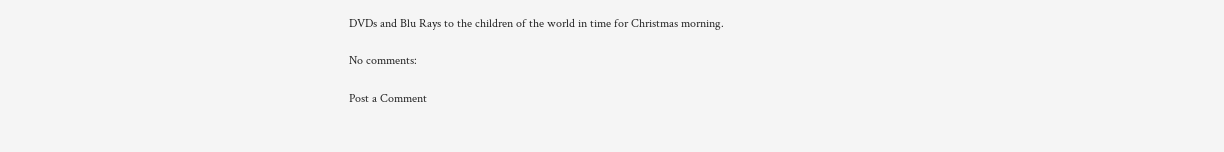DVDs and Blu Rays to the children of the world in time for Christmas morning.

No comments:

Post a Comment